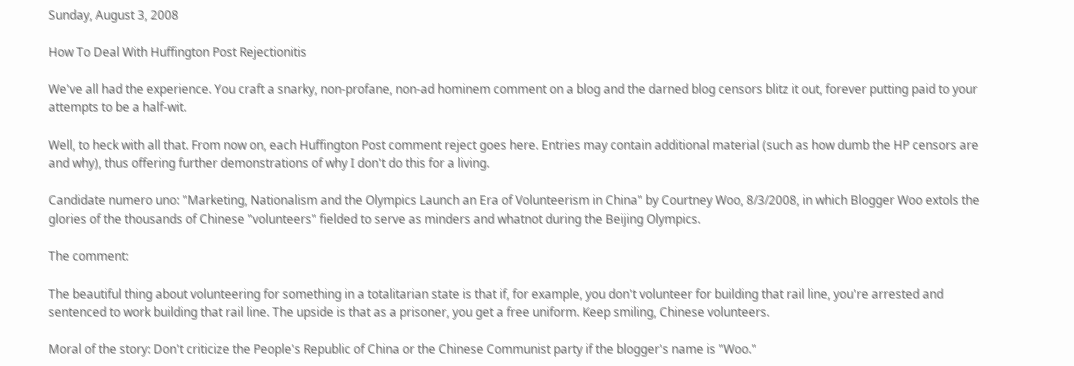Sunday, August 3, 2008

How To Deal With Huffington Post Rejectionitis

We've all had the experience. You craft a snarky, non-profane, non-ad hominem comment on a blog and the darned blog censors blitz it out, forever putting paid to your attempts to be a half-wit.

Well, to heck with all that. From now on, each Huffington Post comment reject goes here. Entries may contain additional material (such as how dumb the HP censors are and why), thus offering further demonstrations of why I don't do this for a living.

Candidate numero uno: "Marketing, Nationalism and the Olympics Launch an Era of Volunteerism in China" by Courtney Woo, 8/3/2008, in which Blogger Woo extols the glories of the thousands of Chinese "volunteers" fielded to serve as minders and whatnot during the Beijing Olympics.

The comment:

The beautiful thing about volunteering for something in a totalitarian state is that if, for example, you don't volunteer for building that rail line, you're arrested and sentenced to work building that rail line. The upside is that as a prisoner, you get a free uniform. Keep smiling, Chinese volunteers.

Moral of the story: Don't criticize the People's Republic of China or the Chinese Communist party if the blogger's name is "Woo."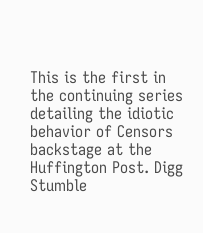This is the first in the continuing series detailing the idiotic behavior of Censors backstage at the Huffington Post. Digg Stumble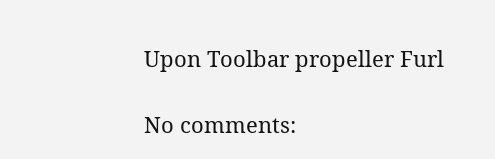Upon Toolbar propeller Furl

No comments: